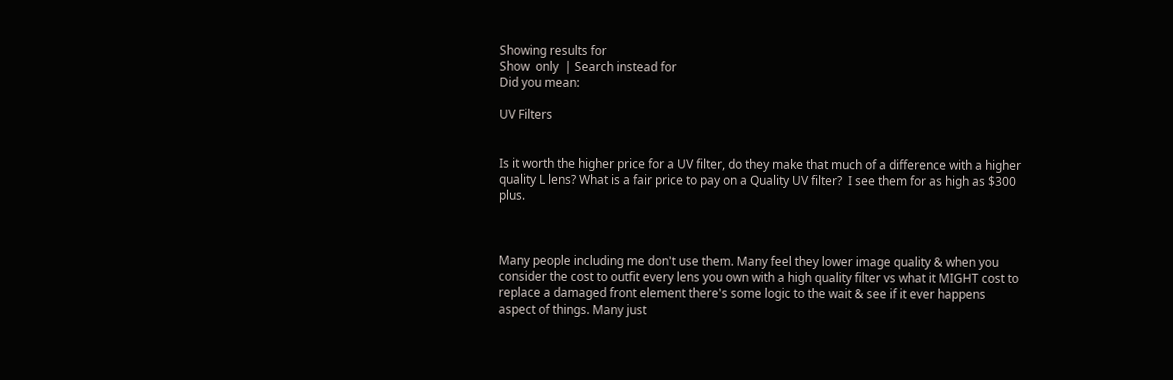Showing results for
Show  only  | Search instead for
Did you mean:

UV Filters


Is it worth the higher price for a UV filter, do they make that much of a difference with a higher quality L lens? What is a fair price to pay on a Quality UV filter?  I see them for as high as $300 plus.



Many people including me don't use them. Many feel they lower image quality & when you consider the cost to outfit every lens you own with a high quality filter vs what it MIGHT cost to replace a damaged front element there's some logic to the wait & see if it ever happens aspect of things. Many just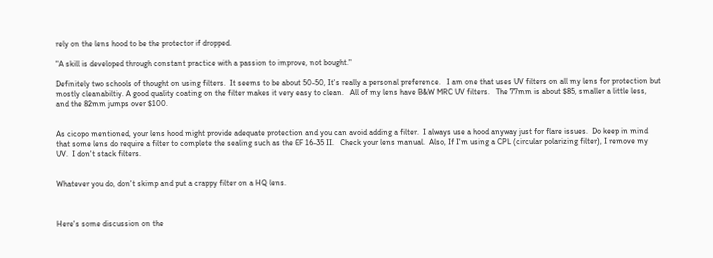rely on the lens hood to be the protector if dropped.

"A skill is developed through constant practice with a passion to improve, not bought."

Definitely two schools of thought on using filters.  It seems to be about 50-50, It's really a personal preference.   I am one that uses UV filters on all my lens for protection but mostly cleanabiltiy. A good quality coating on the filter makes it very easy to clean.   All of my lens have B&W MRC UV filters.   The 77mm is about $85, smaller a little less, and the 82mm jumps over $100.


As cicopo mentioned, your lens hood might provide adequate protection and you can avoid adding a filter.  I always use a hood anyway just for flare issues.  Do keep in mind that some lens do require a filter to complete the sealing such as the EF 16-35 II.   Check your lens manual.  Also, If I'm using a CPL (circular polarizing filter), I remove my UV.  I don't stack filters.


Whatever you do, don't skimp and put a crappy filter on a HQ lens.



Here's some discussion on the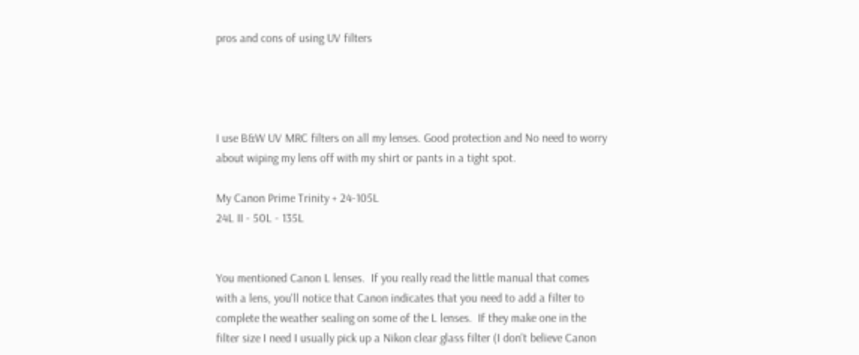pros and cons of using UV filters




I use B&W UV MRC filters on all my lenses. Good protection and No need to worry about wiping my lens off with my shirt or pants in a tight spot.

My Canon Prime Trinity + 24-105L
24L II - 50L - 135L


You mentioned Canon L lenses.  If you really read the little manual that comes with a lens, you'll notice that Canon indicates that you need to add a filter to complete the weather sealing on some of the L lenses.  If they make one in the filter size I need I usually pick up a Nikon clear glass filter (I don't believe Canon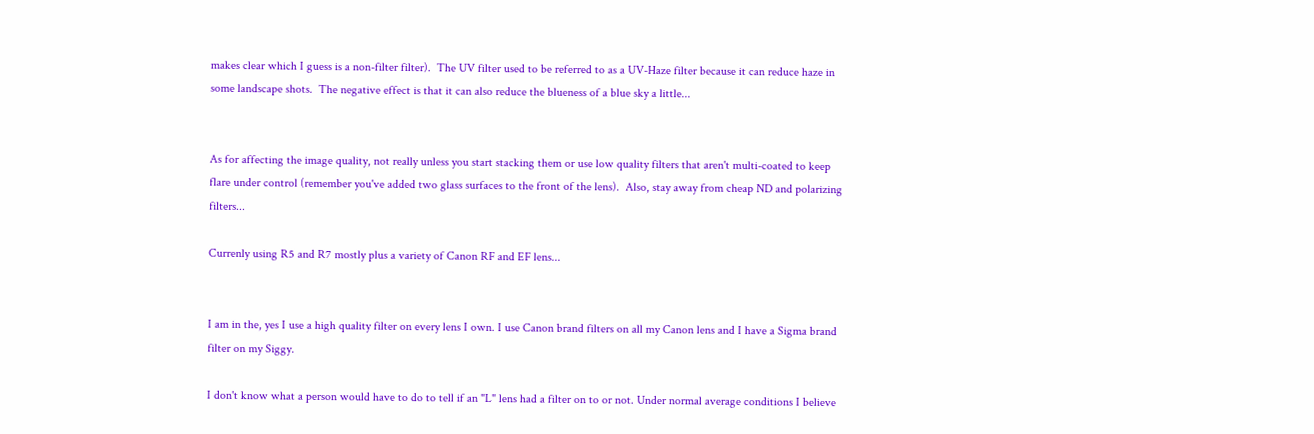makes clear which I guess is a non-filter filter).  The UV filter used to be referred to as a UV-Haze filter because it can reduce haze in some landscape shots.  The negative effect is that it can also reduce the blueness of a blue sky a little...


As for affecting the image quality, not really unless you start stacking them or use low quality filters that aren't multi-coated to keep flare under control (remember you've added two glass surfaces to the front of the lens).  Also, stay away from cheap ND and polarizing filters...

Currenly using R5 and R7 mostly plus a variety of Canon RF and EF lens...


I am in the, yes I use a high quality filter on every lens I own. I use Canon brand filters on all my Canon lens and I have a Sigma brand filter on my Siggy.

I don't know what a person would have to do to tell if an "L" lens had a filter on to or not. Under normal average conditions I believe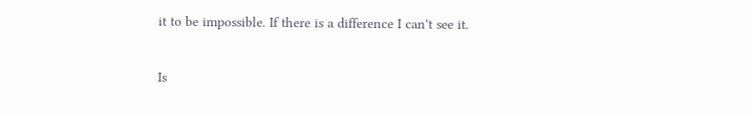it to be impossible. If there is a difference I can't see it.

Is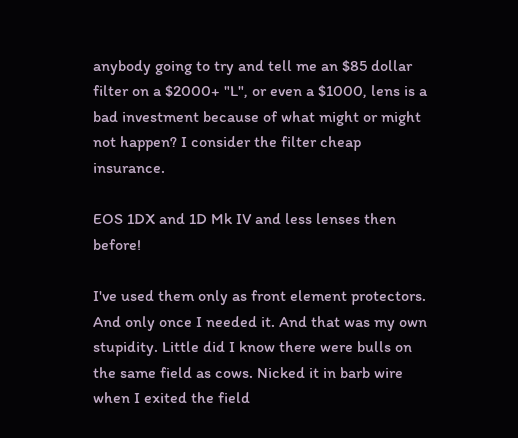anybody going to try and tell me an $85 dollar filter on a $2000+ "L", or even a $1000, lens is a bad investment because of what might or might not happen? I consider the filter cheap insurance.

EOS 1DX and 1D Mk IV and less lenses then before!

I've used them only as front element protectors. And only once I needed it. And that was my own stupidity. Little did I know there were bulls on the same field as cows. Nicked it in barb wire when I exited the field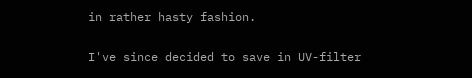in rather hasty fashion.

I've since decided to save in UV-filter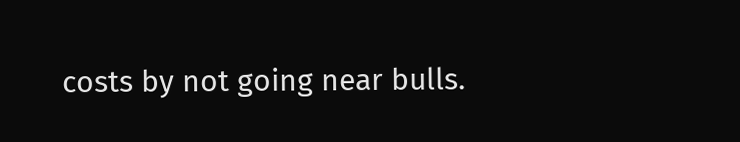costs by not going near bulls.